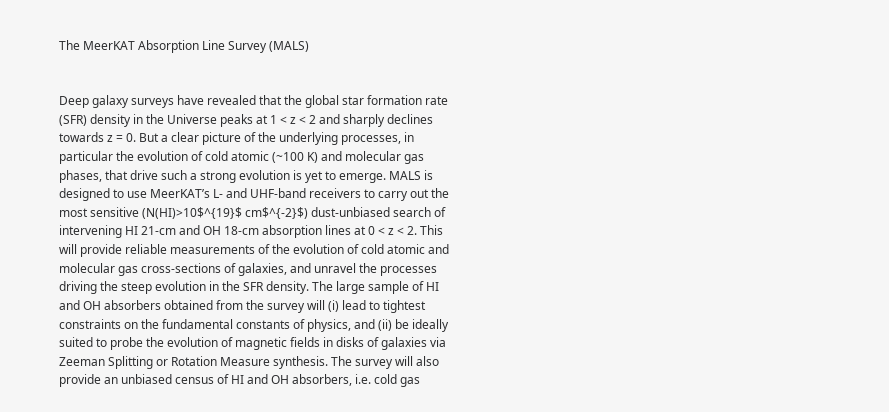The MeerKAT Absorption Line Survey (MALS)


Deep galaxy surveys have revealed that the global star formation rate (SFR) density in the Universe peaks at 1 < z < 2 and sharply declines towards z = 0. But a clear picture of the underlying processes, in particular the evolution of cold atomic (~100 K) and molecular gas phases, that drive such a strong evolution is yet to emerge. MALS is designed to use MeerKAT’s L- and UHF-band receivers to carry out the most sensitive (N(HI)>10$^{19}$ cm$^{-2}$) dust-unbiased search of intervening HI 21-cm and OH 18-cm absorption lines at 0 < z < 2. This will provide reliable measurements of the evolution of cold atomic and molecular gas cross-sections of galaxies, and unravel the processes driving the steep evolution in the SFR density. The large sample of HI and OH absorbers obtained from the survey will (i) lead to tightest constraints on the fundamental constants of physics, and (ii) be ideally suited to probe the evolution of magnetic fields in disks of galaxies via Zeeman Splitting or Rotation Measure synthesis. The survey will also provide an unbiased census of HI and OH absorbers, i.e. cold gas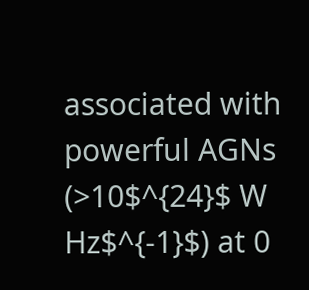associated with powerful AGNs (>10$^{24}$ W Hz$^{-1}$) at 0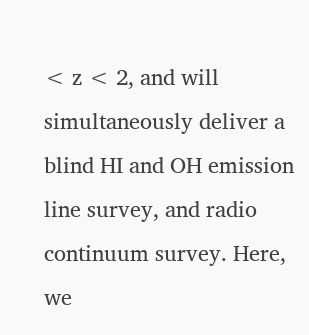< z < 2, and will simultaneously deliver a blind HI and OH emission line survey, and radio continuum survey. Here, we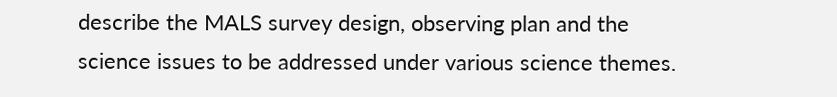describe the MALS survey design, observing plan and the science issues to be addressed under various science themes.